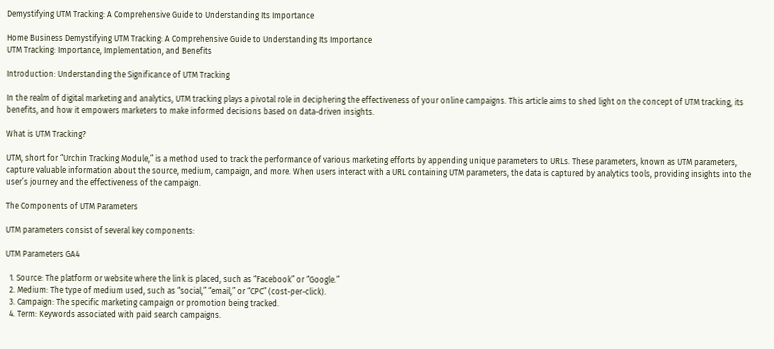Demystifying UTM Tracking: A Comprehensive Guide to Understanding Its Importance

Home Business Demystifying UTM Tracking: A Comprehensive Guide to Understanding Its Importance
UTM Tracking: Importance, Implementation, and Benefits

Introduction: Understanding the Significance of UTM Tracking

In the realm of digital marketing and analytics, UTM tracking plays a pivotal role in deciphering the effectiveness of your online campaigns. This article aims to shed light on the concept of UTM tracking, its benefits, and how it empowers marketers to make informed decisions based on data-driven insights.

What is UTM Tracking?

UTM, short for “Urchin Tracking Module,” is a method used to track the performance of various marketing efforts by appending unique parameters to URLs. These parameters, known as UTM parameters, capture valuable information about the source, medium, campaign, and more. When users interact with a URL containing UTM parameters, the data is captured by analytics tools, providing insights into the user’s journey and the effectiveness of the campaign.

The Components of UTM Parameters

UTM parameters consist of several key components:

UTM Parameters GA4

  1. Source: The platform or website where the link is placed, such as “Facebook” or “Google.”
  2. Medium: The type of medium used, such as “social,” “email,” or “CPC” (cost-per-click).
  3. Campaign: The specific marketing campaign or promotion being tracked.
  4. Term: Keywords associated with paid search campaigns.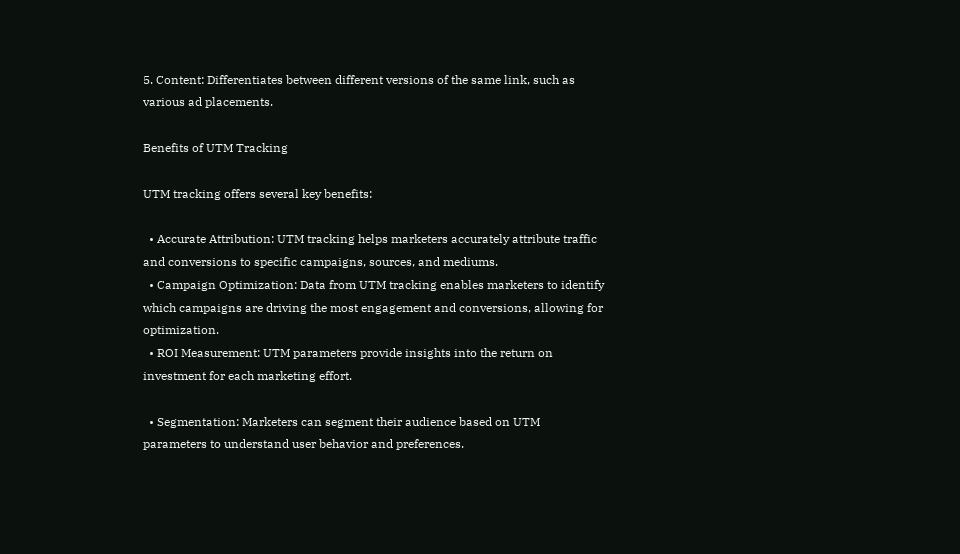5. Content: Differentiates between different versions of the same link, such as various ad placements.

Benefits of UTM Tracking

UTM tracking offers several key benefits:

  • Accurate Attribution: UTM tracking helps marketers accurately attribute traffic and conversions to specific campaigns, sources, and mediums.
  • Campaign Optimization: Data from UTM tracking enables marketers to identify which campaigns are driving the most engagement and conversions, allowing for optimization.
  • ROI Measurement: UTM parameters provide insights into the return on investment for each marketing effort.

  • Segmentation: Marketers can segment their audience based on UTM parameters to understand user behavior and preferences.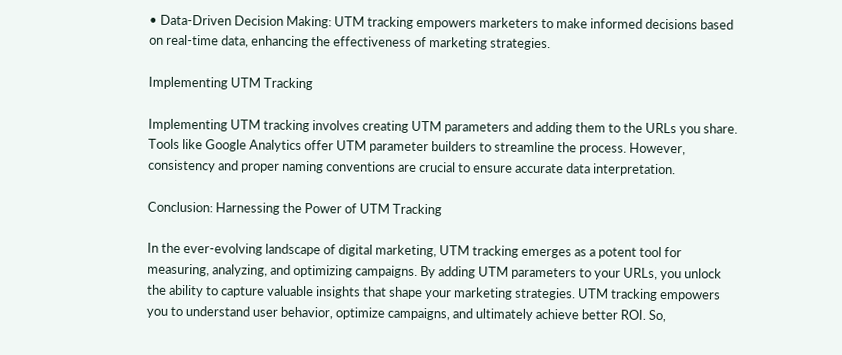• Data-Driven Decision Making: UTM tracking empowers marketers to make informed decisions based on real-time data, enhancing the effectiveness of marketing strategies.

Implementing UTM Tracking

Implementing UTM tracking involves creating UTM parameters and adding them to the URLs you share. Tools like Google Analytics offer UTM parameter builders to streamline the process. However, consistency and proper naming conventions are crucial to ensure accurate data interpretation.

Conclusion: Harnessing the Power of UTM Tracking

In the ever-evolving landscape of digital marketing, UTM tracking emerges as a potent tool for measuring, analyzing, and optimizing campaigns. By adding UTM parameters to your URLs, you unlock the ability to capture valuable insights that shape your marketing strategies. UTM tracking empowers you to understand user behavior, optimize campaigns, and ultimately achieve better ROI. So,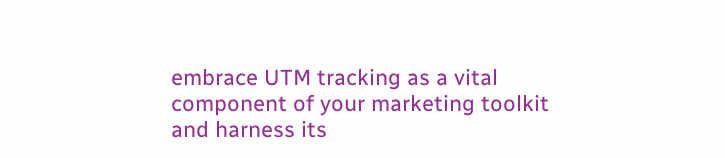embrace UTM tracking as a vital component of your marketing toolkit and harness its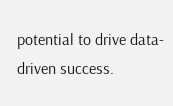potential to drive data-driven success.